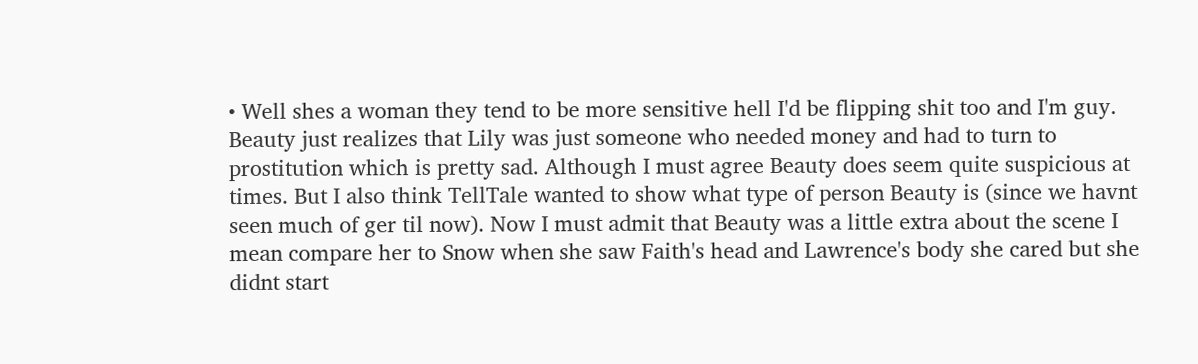• Well shes a woman they tend to be more sensitive hell I'd be flipping shit too and I'm guy. Beauty just realizes that Lily was just someone who needed money and had to turn to prostitution which is pretty sad. Although I must agree Beauty does seem quite suspicious at times. But I also think TellTale wanted to show what type of person Beauty is (since we havnt seen much of ger til now). Now I must admit that Beauty was a little extra about the scene I mean compare her to Snow when she saw Faith's head and Lawrence's body she cared but she didnt start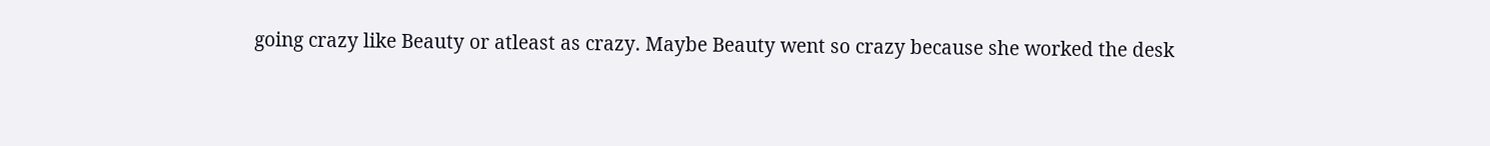going crazy like Beauty or atleast as crazy. Maybe Beauty went so crazy because she worked the desk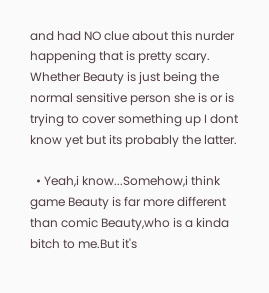and had NO clue about this nurder happening that is pretty scary. Whether Beauty is just being the normal sensitive person she is or is trying to cover something up I dont know yet but its probably the latter.

  • Yeah,i know...Somehow,i think game Beauty is far more different than comic Beauty,who is a kinda bitch to me.But it's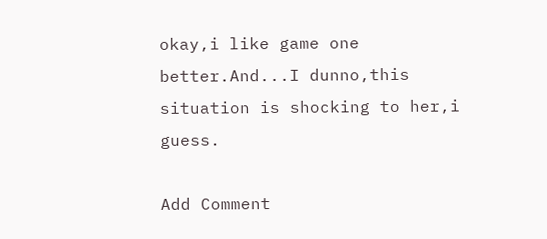okay,i like game one better.And...I dunno,this situation is shocking to her,i guess.

Add Comment